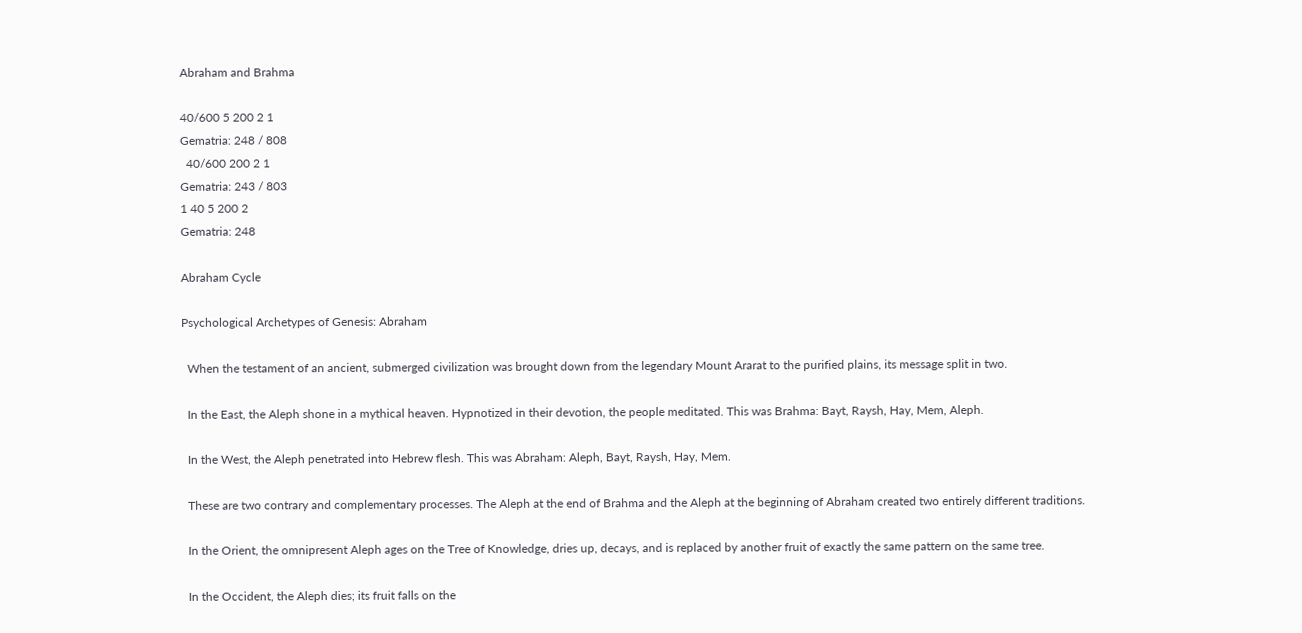Abraham and Brahma

40/600 5 200 2 1
Gematria: 248 / 808
  40/600 200 2 1
Gematria: 243 / 803
1 40 5 200 2
Gematria: 248

Abraham Cycle

Psychological Archetypes of Genesis: Abraham

  When the testament of an ancient, submerged civilization was brought down from the legendary Mount Ararat to the purified plains, its message split in two.

  In the East, the Aleph shone in a mythical heaven. Hypnotized in their devotion, the people meditated. This was Brahma: Bayt, Raysh, Hay, Mem, Aleph.

  In the West, the Aleph penetrated into Hebrew flesh. This was Abraham: Aleph, Bayt, Raysh, Hay, Mem.

  These are two contrary and complementary processes. The Aleph at the end of Brahma and the Aleph at the beginning of Abraham created two entirely different traditions.

  In the Orient, the omnipresent Aleph ages on the Tree of Knowledge, dries up, decays, and is replaced by another fruit of exactly the same pattern on the same tree.

  In the Occident, the Aleph dies; its fruit falls on the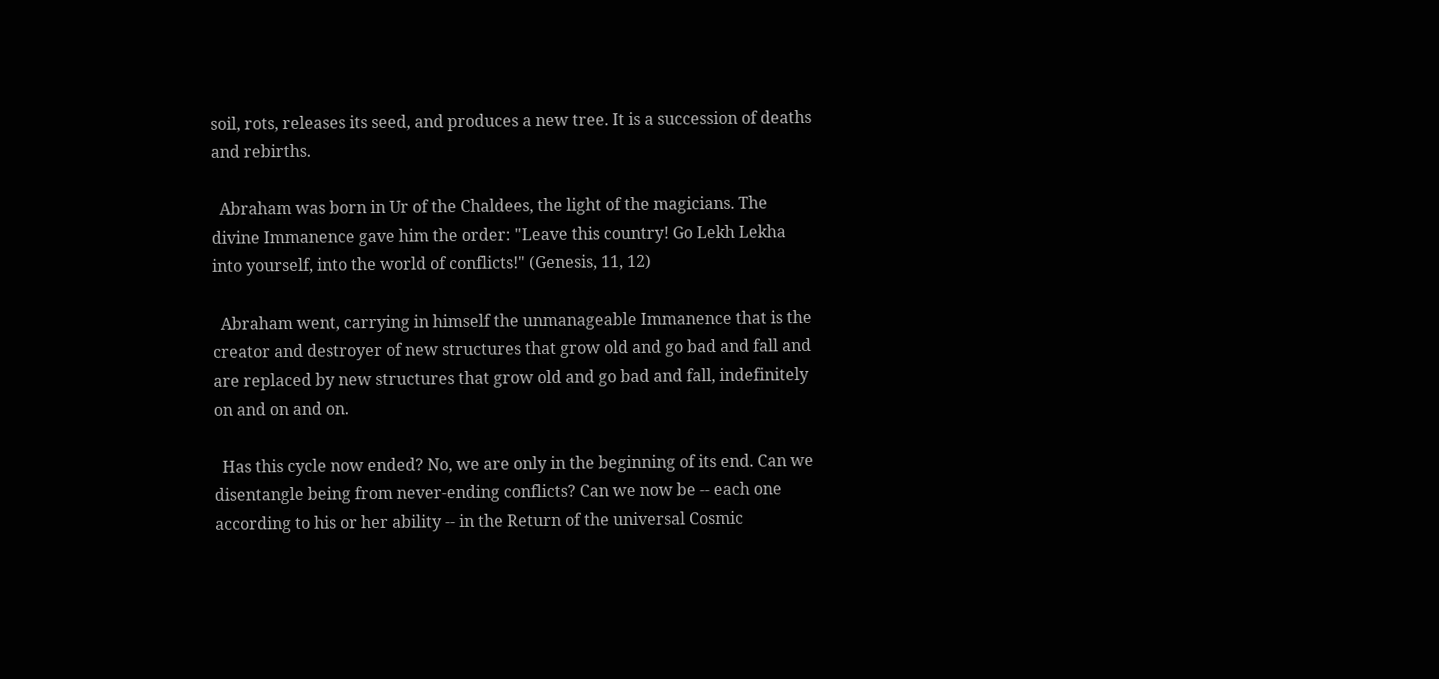soil, rots, releases its seed, and produces a new tree. It is a succession of deaths and rebirths.

  Abraham was born in Ur of the Chaldees, the light of the magicians. The divine Immanence gave him the order: "Leave this country! Go Lekh Lekha into yourself, into the world of conflicts!" (Genesis, 11, 12)

  Abraham went, carrying in himself the unmanageable Immanence that is the creator and destroyer of new structures that grow old and go bad and fall and are replaced by new structures that grow old and go bad and fall, indefinitely on and on and on.

  Has this cycle now ended? No, we are only in the beginning of its end. Can we disentangle being from never-ending conflicts? Can we now be -- each one according to his or her ability -- in the Return of the universal Cosmic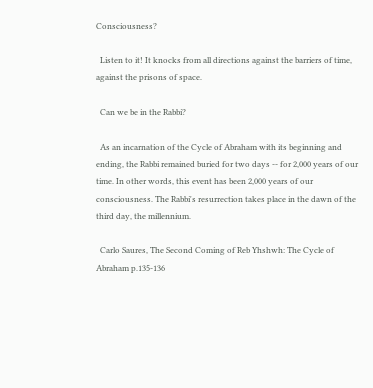Consciousness?

  Listen to it! It knocks from all directions against the barriers of time, against the prisons of space.

  Can we be in the Rabbi?

  As an incarnation of the Cycle of Abraham with its beginning and ending, the Rabbi remained buried for two days -- for 2,000 years of our time. In other words, this event has been 2,000 years of our consciousness. The Rabbi's resurrection takes place in the dawn of the third day, the millennium.

  Carlo Saures, The Second Coming of Reb Yhshwh: The Cycle of Abraham p.135-136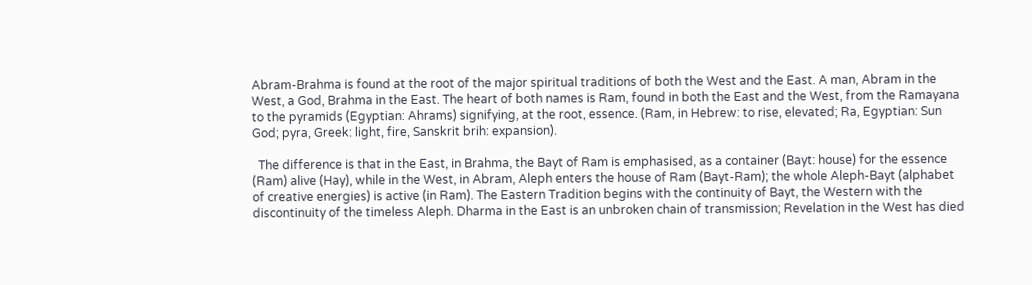Abram-Brahma is found at the root of the major spiritual traditions of both the West and the East. A man, Abram in the West, a God, Brahma in the East. The heart of both names is Ram, found in both the East and the West, from the Ramayana to the pyramids (Egyptian: Ahrams) signifying, at the root, essence. (Ram, in Hebrew: to rise, elevated; Ra, Egyptian: Sun God; pyra, Greek: light, fire, Sanskrit brih: expansion).

  The difference is that in the East, in Brahma, the Bayt of Ram is emphasised, as a container (Bayt: house) for the essence (Ram) alive (Hay), while in the West, in Abram, Aleph enters the house of Ram (Bayt-Ram); the whole Aleph-Bayt (alphabet of creative energies) is active (in Ram). The Eastern Tradition begins with the continuity of Bayt, the Western with the discontinuity of the timeless Aleph. Dharma in the East is an unbroken chain of transmission; Revelation in the West has died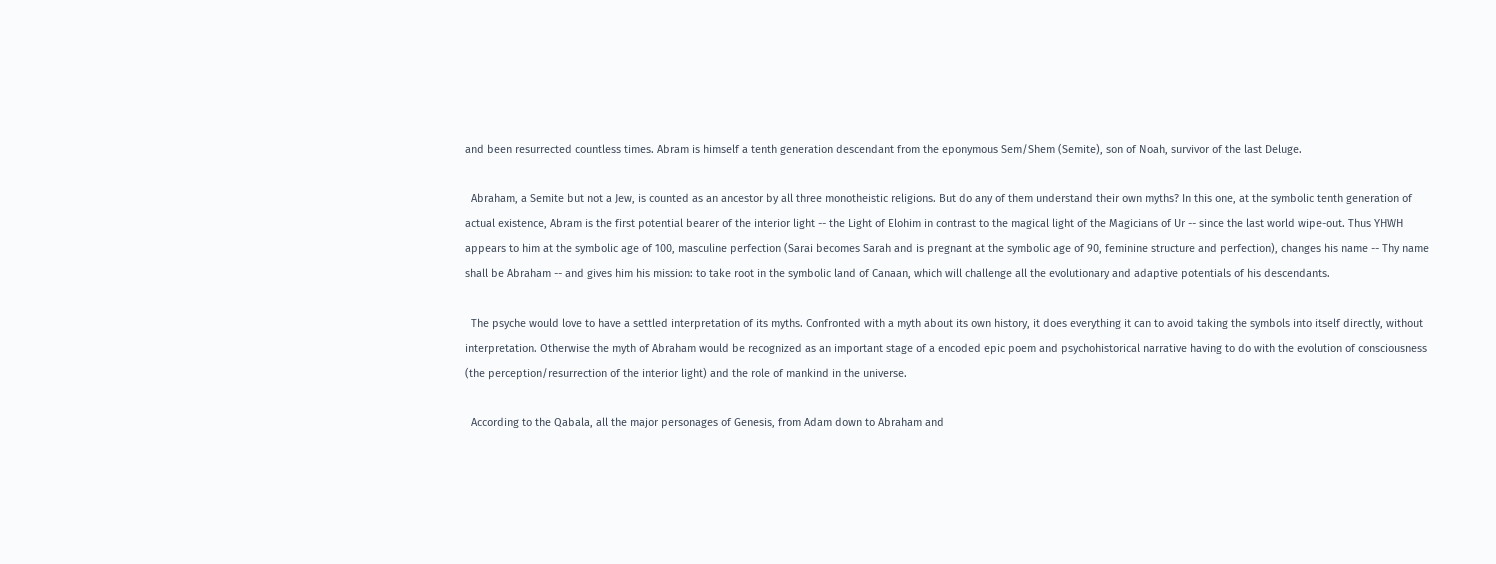and been resurrected countless times. Abram is himself a tenth generation descendant from the eponymous Sem/Shem (Semite), son of Noah, survivor of the last Deluge.

  Abraham, a Semite but not a Jew, is counted as an ancestor by all three monotheistic religions. But do any of them understand their own myths? In this one, at the symbolic tenth generation of actual existence, Abram is the first potential bearer of the interior light -- the Light of Elohim in contrast to the magical light of the Magicians of Ur -- since the last world wipe-out. Thus YHWH appears to him at the symbolic age of 100, masculine perfection (Sarai becomes Sarah and is pregnant at the symbolic age of 90, feminine structure and perfection), changes his name -- Thy name shall be Abraham -- and gives him his mission: to take root in the symbolic land of Canaan, which will challenge all the evolutionary and adaptive potentials of his descendants.

  The psyche would love to have a settled interpretation of its myths. Confronted with a myth about its own history, it does everything it can to avoid taking the symbols into itself directly, without interpretation. Otherwise the myth of Abraham would be recognized as an important stage of a encoded epic poem and psychohistorical narrative having to do with the evolution of consciousness (the perception/resurrection of the interior light) and the role of mankind in the universe.

  According to the Qabala, all the major personages of Genesis, from Adam down to Abraham and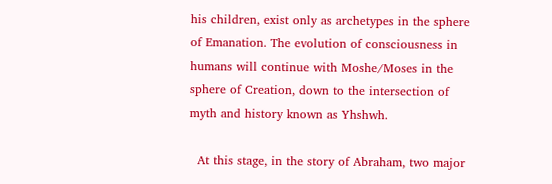his children, exist only as archetypes in the sphere of Emanation. The evolution of consciousness in humans will continue with Moshe/Moses in the sphere of Creation, down to the intersection of myth and history known as Yhshwh.

  At this stage, in the story of Abraham, two major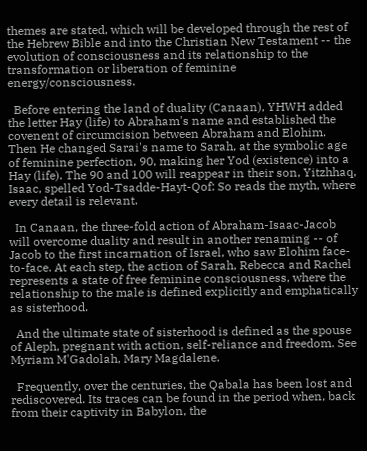themes are stated, which will be developed through the rest of the Hebrew Bible and into the Christian New Testament -- the evolution of consciousness and its relationship to the transformation or liberation of feminine energy/consciousness.

  Before entering the land of duality (Canaan), YHWH added the letter Hay (life) to Abraham's name and established the covenent of circumcision between Abraham and Elohim. Then He changed Sarai's name to Sarah, at the symbolic age of feminine perfection, 90, making her Yod (existence) into a Hay (life). The 90 and 100 will reappear in their son, Yitzhhaq, Isaac, spelled Yod-Tsadde-Hayt-Qof: So reads the myth, where every detail is relevant.

  In Canaan, the three-fold action of Abraham-Isaac-Jacob will overcome duality and result in another renaming -- of Jacob to the first incarnation of Israel, who saw Elohim face-to-face. At each step, the action of Sarah, Rebecca and Rachel represents a state of free feminine consciousness, where the relationship to the male is defined explicitly and emphatically as sisterhood.

  And the ultimate state of sisterhood is defined as the spouse of Aleph, pregnant with action, self-reliance and freedom. See Myriam M'Gadolah, Mary Magdalene.

  Frequently, over the centuries, the Qabala has been lost and rediscovered. Its traces can be found in the period when, back from their captivity in Babylon, the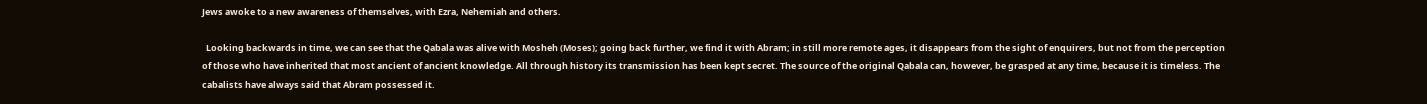Jews awoke to a new awareness of themselves, with Ezra, Nehemiah and others.

  Looking backwards in time, we can see that the Qabala was alive with Mosheh (Moses); going back further, we find it with Abram; in still more remote ages, it disappears from the sight of enquirers, but not from the perception of those who have inherited that most ancient of ancient knowledge. All through history its transmission has been kept secret. The source of the original Qabala can, however, be grasped at any time, because it is timeless. The cabalists have always said that Abram possessed it.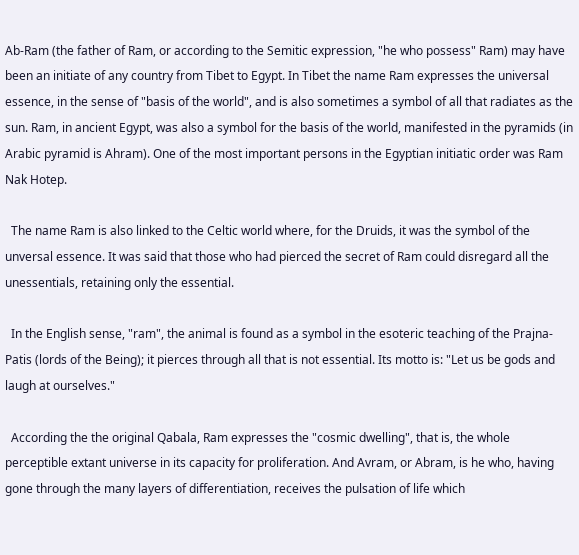Ab-Ram (the father of Ram, or according to the Semitic expression, "he who possess" Ram) may have been an initiate of any country from Tibet to Egypt. In Tibet the name Ram expresses the universal essence, in the sense of "basis of the world", and is also sometimes a symbol of all that radiates as the sun. Ram, in ancient Egypt, was also a symbol for the basis of the world, manifested in the pyramids (in Arabic pyramid is Ahram). One of the most important persons in the Egyptian initiatic order was Ram Nak Hotep.

  The name Ram is also linked to the Celtic world where, for the Druids, it was the symbol of the unversal essence. It was said that those who had pierced the secret of Ram could disregard all the unessentials, retaining only the essential.

  In the English sense, "ram", the animal is found as a symbol in the esoteric teaching of the Prajna-Patis (lords of the Being); it pierces through all that is not essential. Its motto is: "Let us be gods and laugh at ourselves."

  According the the original Qabala, Ram expresses the "cosmic dwelling", that is, the whole perceptible extant universe in its capacity for proliferation. And Avram, or Abram, is he who, having gone through the many layers of differentiation, receives the pulsation of life which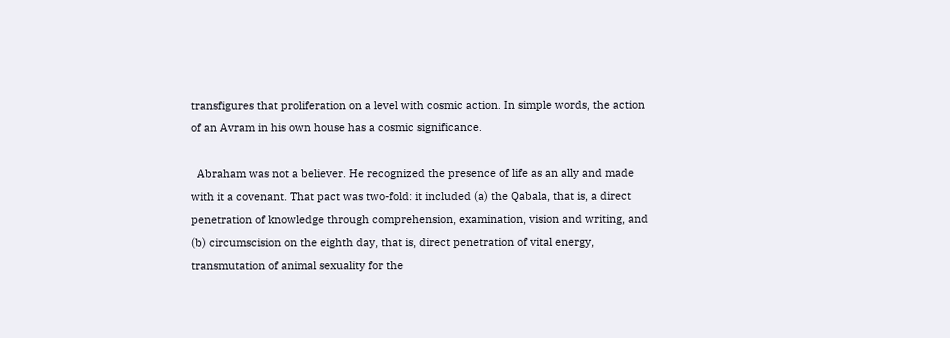transfigures that proliferation on a level with cosmic action. In simple words, the action of an Avram in his own house has a cosmic significance.

  Abraham was not a believer. He recognized the presence of life as an ally and made with it a covenant. That pact was two-fold: it included (a) the Qabala, that is, a direct penetration of knowledge through comprehension, examination, vision and writing, and (b) circumscision on the eighth day, that is, direct penetration of vital energy, transmutation of animal sexuality for the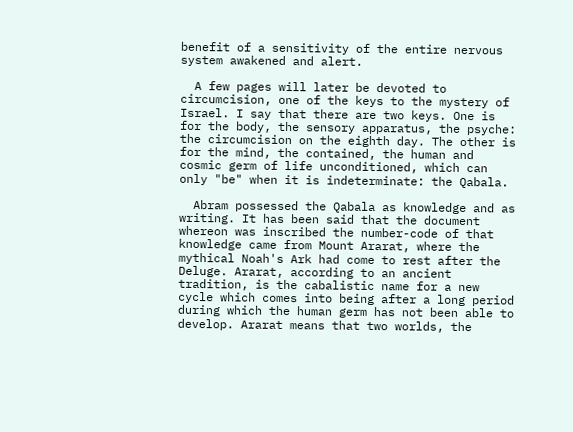benefit of a sensitivity of the entire nervous system awakened and alert.

  A few pages will later be devoted to circumcision, one of the keys to the mystery of Israel. I say that there are two keys. One is for the body, the sensory apparatus, the psyche: the circumcision on the eighth day. The other is for the mind, the contained, the human and cosmic germ of life unconditioned, which can only "be" when it is indeterminate: the Qabala.

  Abram possessed the Qabala as knowledge and as writing. It has been said that the document whereon was inscribed the number-code of that knowledge came from Mount Ararat, where the mythical Noah's Ark had come to rest after the Deluge. Ararat, according to an ancient tradition, is the cabalistic name for a new cycle which comes into being after a long period during which the human germ has not been able to develop. Ararat means that two worlds, the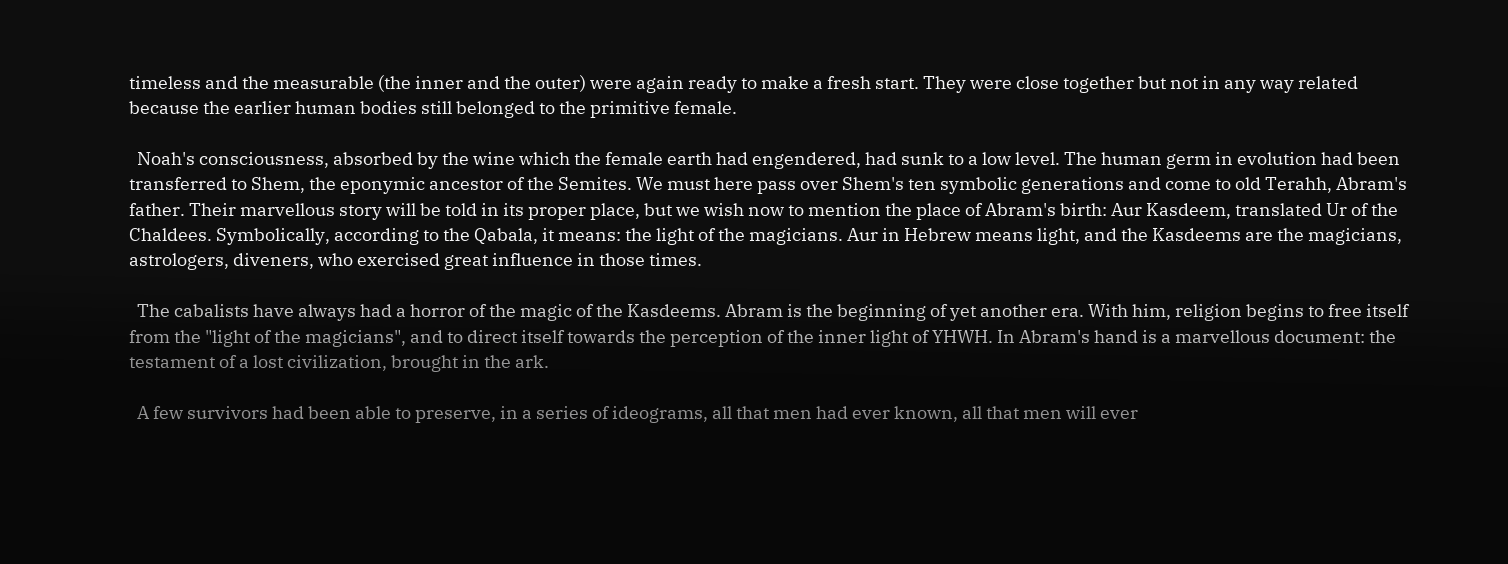timeless and the measurable (the inner and the outer) were again ready to make a fresh start. They were close together but not in any way related because the earlier human bodies still belonged to the primitive female.

  Noah's consciousness, absorbed by the wine which the female earth had engendered, had sunk to a low level. The human germ in evolution had been transferred to Shem, the eponymic ancestor of the Semites. We must here pass over Shem's ten symbolic generations and come to old Terahh, Abram's father. Their marvellous story will be told in its proper place, but we wish now to mention the place of Abram's birth: Aur Kasdeem, translated Ur of the Chaldees. Symbolically, according to the Qabala, it means: the light of the magicians. Aur in Hebrew means light, and the Kasdeems are the magicians, astrologers, diveners, who exercised great influence in those times.

  The cabalists have always had a horror of the magic of the Kasdeems. Abram is the beginning of yet another era. With him, religion begins to free itself from the "light of the magicians", and to direct itself towards the perception of the inner light of YHWH. In Abram's hand is a marvellous document: the testament of a lost civilization, brought in the ark.

  A few survivors had been able to preserve, in a series of ideograms, all that men had ever known, all that men will ever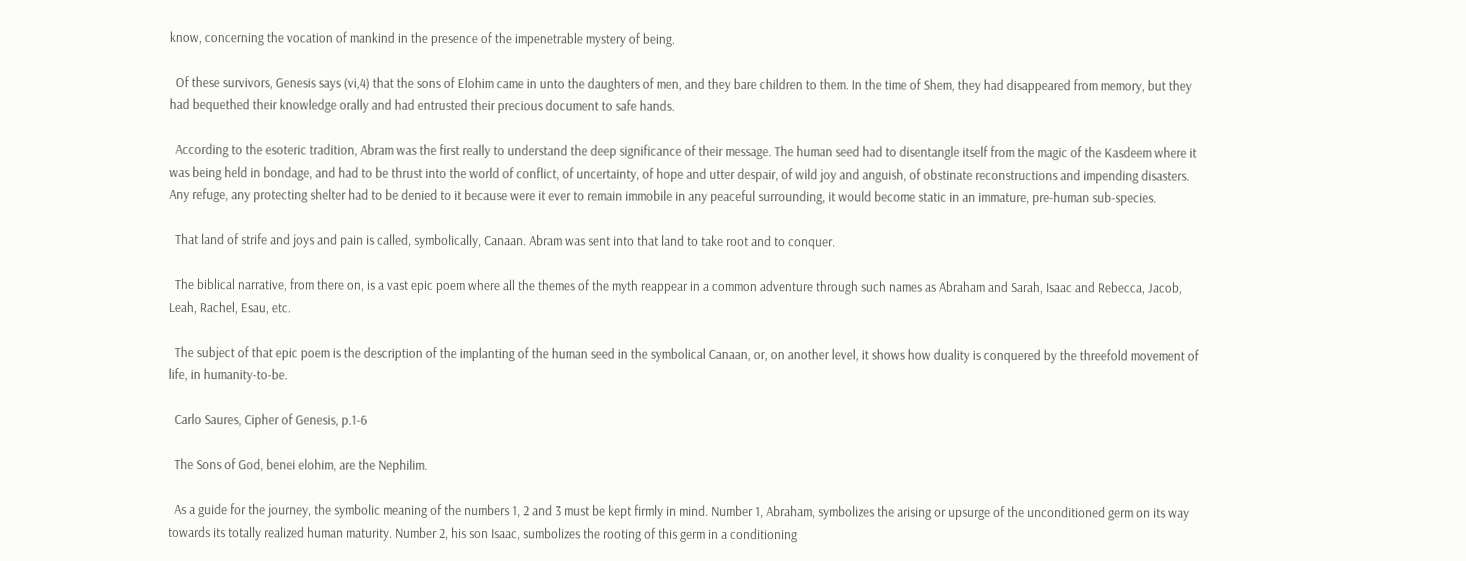know, concerning the vocation of mankind in the presence of the impenetrable mystery of being.

  Of these survivors, Genesis says (vi,4) that the sons of Elohim came in unto the daughters of men, and they bare children to them. In the time of Shem, they had disappeared from memory, but they had bequethed their knowledge orally and had entrusted their precious document to safe hands.

  According to the esoteric tradition, Abram was the first really to understand the deep significance of their message. The human seed had to disentangle itself from the magic of the Kasdeem where it was being held in bondage, and had to be thrust into the world of conflict, of uncertainty, of hope and utter despair, of wild joy and anguish, of obstinate reconstructions and impending disasters. Any refuge, any protecting shelter had to be denied to it because were it ever to remain immobile in any peaceful surrounding, it would become static in an immature, pre-human sub-species.

  That land of strife and joys and pain is called, symbolically, Canaan. Abram was sent into that land to take root and to conquer.

  The biblical narrative, from there on, is a vast epic poem where all the themes of the myth reappear in a common adventure through such names as Abraham and Sarah, Isaac and Rebecca, Jacob, Leah, Rachel, Esau, etc.

  The subject of that epic poem is the description of the implanting of the human seed in the symbolical Canaan, or, on another level, it shows how duality is conquered by the threefold movement of life, in humanity-to-be.

  Carlo Saures, Cipher of Genesis, p.1-6

  The Sons of God, benei elohim, are the Nephilim.

  As a guide for the journey, the symbolic meaning of the numbers 1, 2 and 3 must be kept firmly in mind. Number 1, Abraham, symbolizes the arising or upsurge of the unconditioned germ on its way towards its totally realized human maturity. Number 2, his son Isaac, sumbolizes the rooting of this germ in a conditioning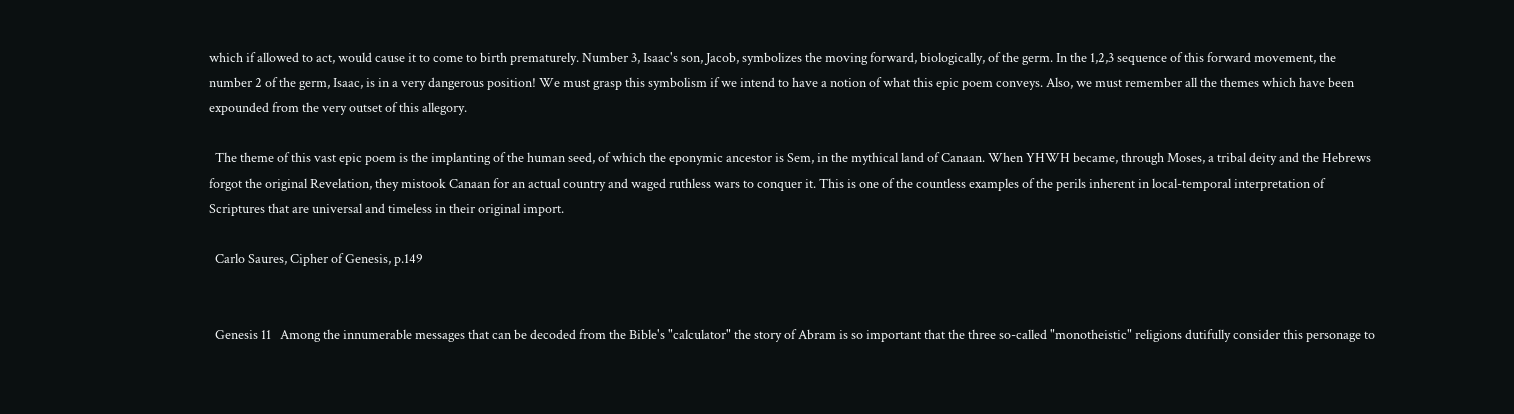which if allowed to act, would cause it to come to birth prematurely. Number 3, Isaac's son, Jacob, symbolizes the moving forward, biologically, of the germ. In the 1,2,3 sequence of this forward movement, the number 2 of the germ, Isaac, is in a very dangerous position! We must grasp this symbolism if we intend to have a notion of what this epic poem conveys. Also, we must remember all the themes which have been expounded from the very outset of this allegory.

  The theme of this vast epic poem is the implanting of the human seed, of which the eponymic ancestor is Sem, in the mythical land of Canaan. When YHWH became, through Moses, a tribal deity and the Hebrews forgot the original Revelation, they mistook Canaan for an actual country and waged ruthless wars to conquer it. This is one of the countless examples of the perils inherent in local-temporal interpretation of Scriptures that are universal and timeless in their original import.

  Carlo Saures, Cipher of Genesis, p.149


  Genesis 11   Among the innumerable messages that can be decoded from the Bible's "calculator" the story of Abram is so important that the three so-called "monotheistic" religions dutifully consider this personage to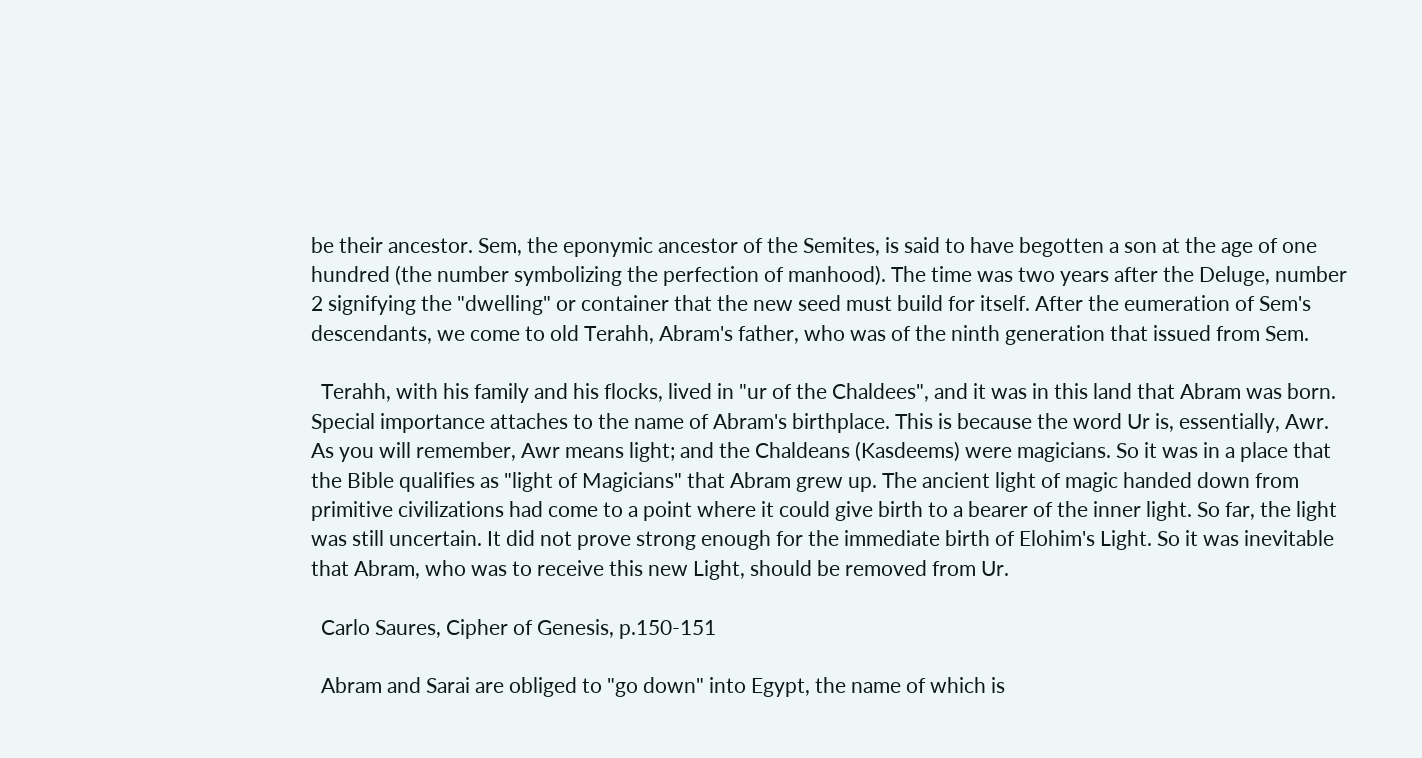be their ancestor. Sem, the eponymic ancestor of the Semites, is said to have begotten a son at the age of one hundred (the number symbolizing the perfection of manhood). The time was two years after the Deluge, number 2 signifying the "dwelling" or container that the new seed must build for itself. After the eumeration of Sem's descendants, we come to old Terahh, Abram's father, who was of the ninth generation that issued from Sem.

  Terahh, with his family and his flocks, lived in "ur of the Chaldees", and it was in this land that Abram was born. Special importance attaches to the name of Abram's birthplace. This is because the word Ur is, essentially, Awr. As you will remember, Awr means light; and the Chaldeans (Kasdeems) were magicians. So it was in a place that the Bible qualifies as "light of Magicians" that Abram grew up. The ancient light of magic handed down from primitive civilizations had come to a point where it could give birth to a bearer of the inner light. So far, the light was still uncertain. It did not prove strong enough for the immediate birth of Elohim's Light. So it was inevitable that Abram, who was to receive this new Light, should be removed from Ur.

  Carlo Saures, Cipher of Genesis, p.150-151

  Abram and Sarai are obliged to "go down" into Egypt, the name of which is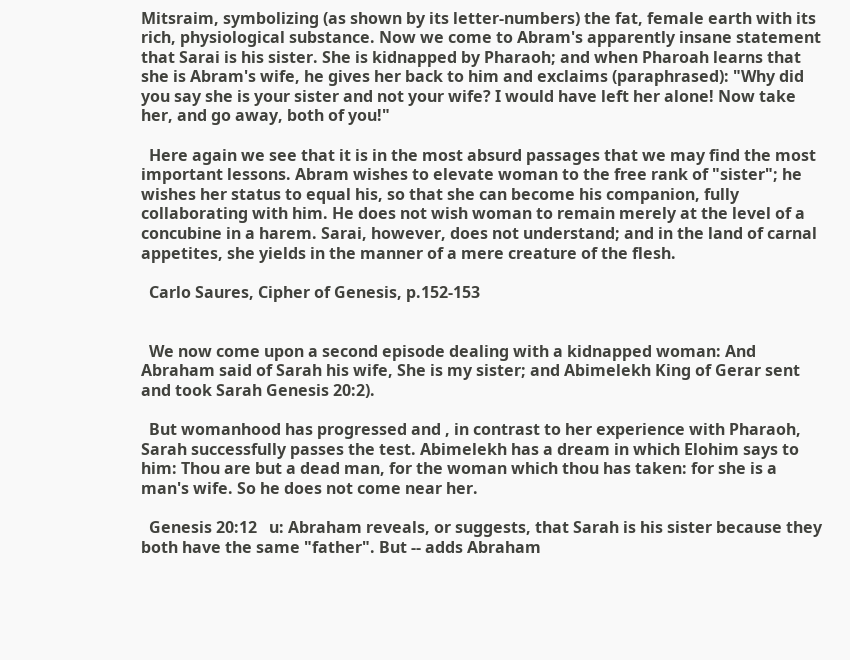Mitsraim, symbolizing (as shown by its letter-numbers) the fat, female earth with its rich, physiological substance. Now we come to Abram's apparently insane statement that Sarai is his sister. She is kidnapped by Pharaoh; and when Pharoah learns that she is Abram's wife, he gives her back to him and exclaims (paraphrased): "Why did you say she is your sister and not your wife? I would have left her alone! Now take her, and go away, both of you!"

  Here again we see that it is in the most absurd passages that we may find the most important lessons. Abram wishes to elevate woman to the free rank of "sister"; he wishes her status to equal his, so that she can become his companion, fully collaborating with him. He does not wish woman to remain merely at the level of a concubine in a harem. Sarai, however, does not understand; and in the land of carnal appetites, she yields in the manner of a mere creature of the flesh.

  Carlo Saures, Cipher of Genesis, p.152-153


  We now come upon a second episode dealing with a kidnapped woman: And Abraham said of Sarah his wife, She is my sister; and Abimelekh King of Gerar sent and took Sarah Genesis 20:2).

  But womanhood has progressed and , in contrast to her experience with Pharaoh, Sarah successfully passes the test. Abimelekh has a dream in which Elohim says to him: Thou are but a dead man, for the woman which thou has taken: for she is a man's wife. So he does not come near her.

  Genesis 20:12   u: Abraham reveals, or suggests, that Sarah is his sister because they both have the same "father". But -- adds Abraham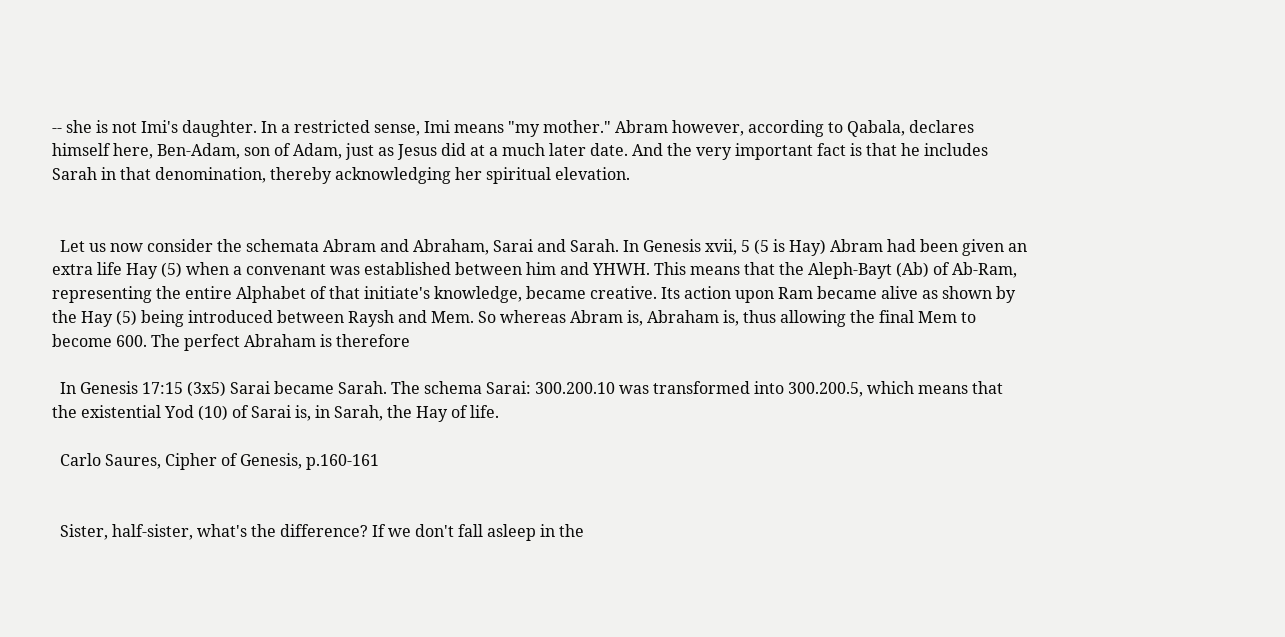-- she is not Imi's daughter. In a restricted sense, Imi means "my mother." Abram however, according to Qabala, declares himself here, Ben-Adam, son of Adam, just as Jesus did at a much later date. And the very important fact is that he includes Sarah in that denomination, thereby acknowledging her spiritual elevation.


  Let us now consider the schemata Abram and Abraham, Sarai and Sarah. In Genesis xvii, 5 (5 is Hay) Abram had been given an extra life Hay (5) when a convenant was established between him and YHWH. This means that the Aleph-Bayt (Ab) of Ab-Ram, representing the entire Alphabet of that initiate's knowledge, became creative. Its action upon Ram became alive as shown by the Hay (5) being introduced between Raysh and Mem. So whereas Abram is, Abraham is, thus allowing the final Mem to become 600. The perfect Abraham is therefore

  In Genesis 17:15 (3x5) Sarai became Sarah. The schema Sarai: 300.200.10 was transformed into 300.200.5, which means that the existential Yod (10) of Sarai is, in Sarah, the Hay of life.

  Carlo Saures, Cipher of Genesis, p.160-161


  Sister, half-sister, what's the difference? If we don't fall asleep in the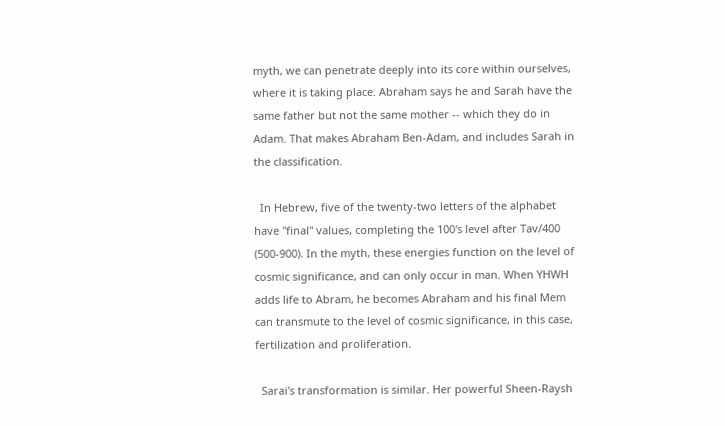myth, we can penetrate deeply into its core within ourselves, where it is taking place. Abraham says he and Sarah have the same father but not the same mother -- which they do in Adam. That makes Abraham Ben-Adam, and includes Sarah in the classification.

  In Hebrew, five of the twenty-two letters of the alphabet have "final" values, completing the 100's level after Tav/400 (500-900). In the myth, these energies function on the level of cosmic significance, and can only occur in man. When YHWH adds life to Abram, he becomes Abraham and his final Mem can transmute to the level of cosmic significance, in this case, fertilization and proliferation.

  Sarai's transformation is similar. Her powerful Sheen-Raysh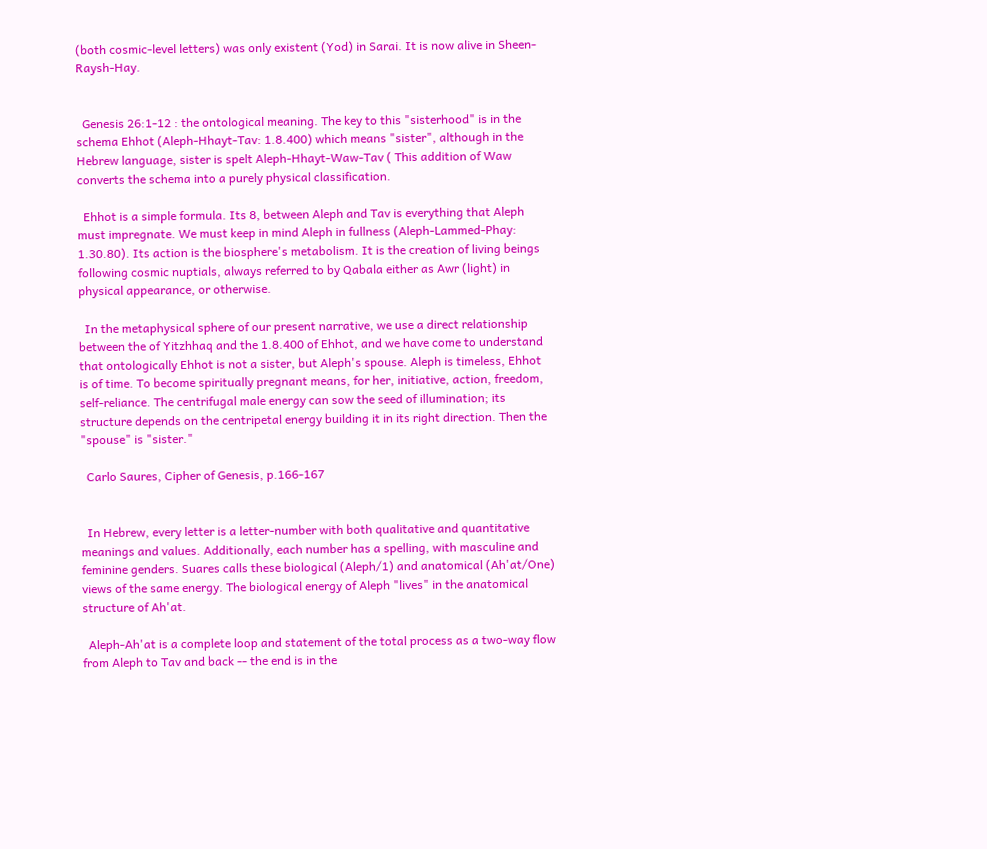(both cosmic-level letters) was only existent (Yod) in Sarai. It is now alive in Sheen-Raysh-Hay.


  Genesis 26:1-12 : the ontological meaning. The key to this "sisterhood" is in the schema Ehhot (Aleph-Hhayt-Tav: 1.8.400) which means "sister", although in the Hebrew language, sister is spelt Aleph-Hhayt-Waw-Tav ( This addition of Waw converts the schema into a purely physical classification.

  Ehhot is a simple formula. Its 8, between Aleph and Tav is everything that Aleph must impregnate. We must keep in mind Aleph in fullness (Aleph-Lammed-Phay: 1.30.80). Its action is the biosphere's metabolism. It is the creation of living beings following cosmic nuptials, always referred to by Qabala either as Awr (light) in physical appearance, or otherwise.

  In the metaphysical sphere of our present narrative, we use a direct relationship between the of Yitzhhaq and the 1.8.400 of Ehhot, and we have come to understand that ontologically Ehhot is not a sister, but Aleph's spouse. Aleph is timeless, Ehhot is of time. To become spiritually pregnant means, for her, initiative, action, freedom, self-reliance. The centrifugal male energy can sow the seed of illumination; its structure depends on the centripetal energy building it in its right direction. Then the "spouse" is "sister."

  Carlo Saures, Cipher of Genesis, p.166-167


  In Hebrew, every letter is a letter-number with both qualitative and quantitative meanings and values. Additionally, each number has a spelling, with masculine and feminine genders. Suares calls these biological (Aleph/1) and anatomical (Ah'at/One) views of the same energy. The biological energy of Aleph "lives" in the anatomical structure of Ah'at.

  Aleph-Ah'at is a complete loop and statement of the total process as a two-way flow from Aleph to Tav and back -- the end is in the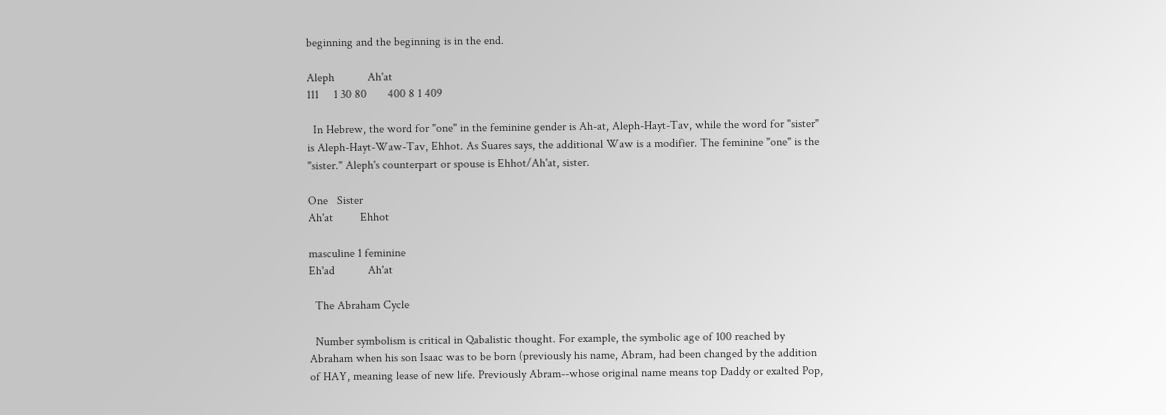beginning and the beginning is in the end.

Aleph           Ah'at
111     1 30 80       400 8 1 409

  In Hebrew, the word for "one" in the feminine gender is Ah-at, Aleph-Hayt-Tav, while the word for "sister" is Aleph-Hayt-Waw-Tav, Ehhot. As Suares says, the additional Waw is a modifier. The feminine "one" is the "sister." Aleph's counterpart or spouse is Ehhot/Ah'at, sister.

One   Sister
Ah'at         Ehhot

masculine 1 feminine
Eh'ad           Ah'at

  The Abraham Cycle

  Number symbolism is critical in Qabalistic thought. For example, the symbolic age of 100 reached by Abraham when his son Isaac was to be born (previously his name, Abram, had been changed by the addition of HAY, meaning lease of new life. Previously Abram--whose original name means top Daddy or exalted Pop,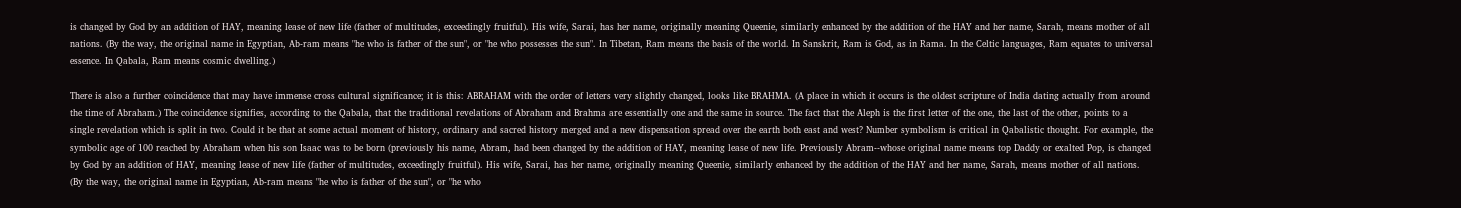is changed by God by an addition of HAY, meaning lease of new life (father of multitudes, exceedingly fruitful). His wife, Sarai, has her name, originally meaning Queenie, similarly enhanced by the addition of the HAY and her name, Sarah, means mother of all nations. (By the way, the original name in Egyptian, Ab-ram means "he who is father of the sun", or "he who possesses the sun". In Tibetan, Ram means the basis of the world. In Sanskrit, Ram is God, as in Rama. In the Celtic languages, Ram equates to universal essence. In Qabala, Ram means cosmic dwelling.)

There is also a further coincidence that may have immense cross cultural significance; it is this: ABRAHAM with the order of letters very slightly changed, looks like BRAHMA. (A place in which it occurs is the oldest scripture of India dating actually from around the time of Abraham.) The coincidence signifies, according to the Qabala, that the traditional revelations of Abraham and Brahma are essentially one and the same in source. The fact that the Aleph is the first letter of the one, the last of the other, points to a single revelation which is split in two. Could it be that at some actual moment of history, ordinary and sacred history merged and a new dispensation spread over the earth both east and west? Number symbolism is critical in Qabalistic thought. For example, the symbolic age of 100 reached by Abraham when his son Isaac was to be born (previously his name, Abram, had been changed by the addition of HAY, meaning lease of new life. Previously Abram--whose original name means top Daddy or exalted Pop, is changed by God by an addition of HAY, meaning lease of new life (father of multitudes, exceedingly fruitful). His wife, Sarai, has her name, originally meaning Queenie, similarly enhanced by the addition of the HAY and her name, Sarah, means mother of all nations. (By the way, the original name in Egyptian, Ab-ram means "he who is father of the sun", or "he who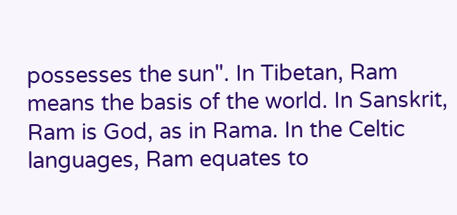possesses the sun". In Tibetan, Ram means the basis of the world. In Sanskrit, Ram is God, as in Rama. In the Celtic languages, Ram equates to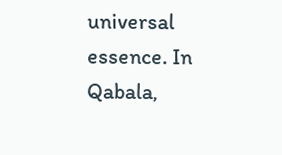universal essence. In Qabala,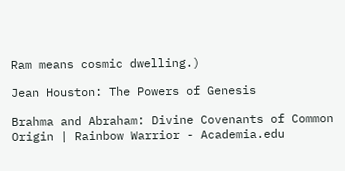Ram means cosmic dwelling.)

Jean Houston: The Powers of Genesis

Brahma and Abraham: Divine Covenants of Common Origin | Rainbow Warrior - Academia.edu